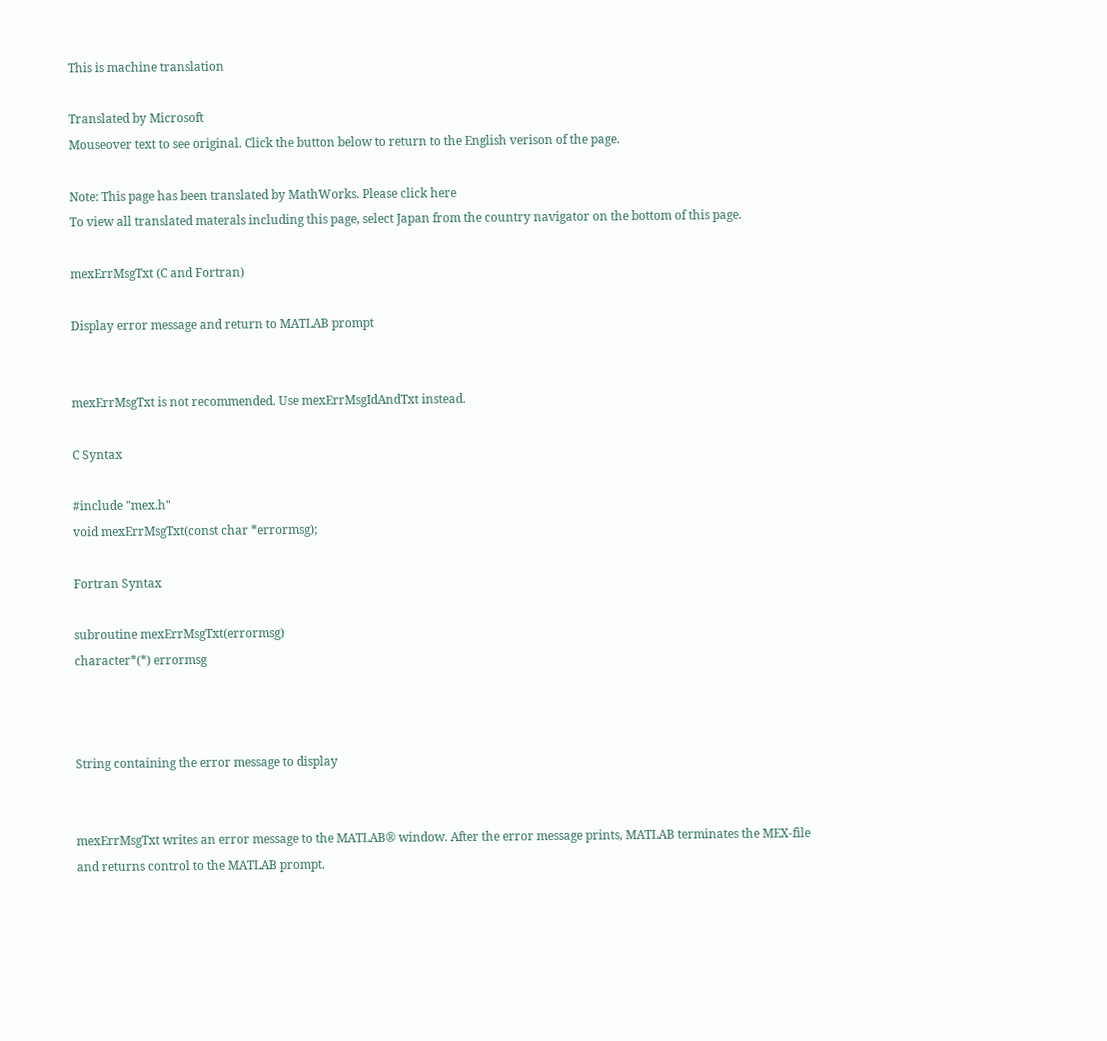This is machine translation

Translated by Microsoft
Mouseover text to see original. Click the button below to return to the English verison of the page.

Note: This page has been translated by MathWorks. Please click here
To view all translated materals including this page, select Japan from the country navigator on the bottom of this page.

mexErrMsgTxt (C and Fortran)

Display error message and return to MATLAB prompt


mexErrMsgTxt is not recommended. Use mexErrMsgIdAndTxt instead.

C Syntax

#include "mex.h"
void mexErrMsgTxt(const char *errormsg);

Fortran Syntax

subroutine mexErrMsgTxt(errormsg)
character*(*) errormsg



String containing the error message to display


mexErrMsgTxt writes an error message to the MATLAB® window. After the error message prints, MATLAB terminates the MEX-file and returns control to the MATLAB prompt.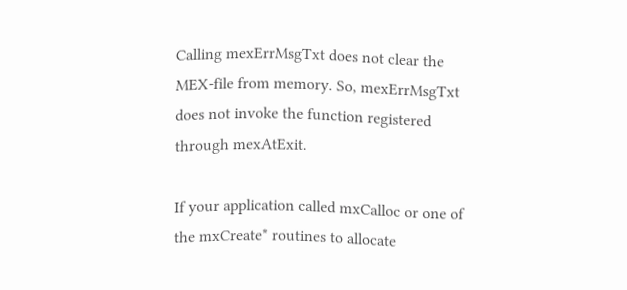Calling mexErrMsgTxt does not clear the MEX-file from memory. So, mexErrMsgTxt does not invoke the function registered through mexAtExit.

If your application called mxCalloc or one of the mxCreate* routines to allocate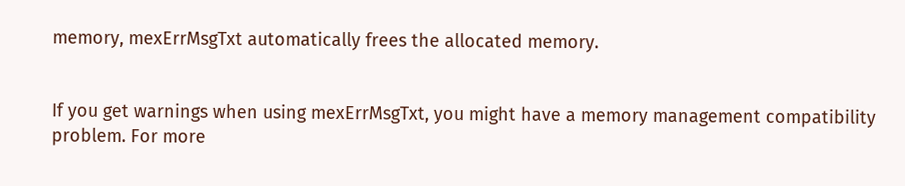memory, mexErrMsgTxt automatically frees the allocated memory.


If you get warnings when using mexErrMsgTxt, you might have a memory management compatibility problem. For more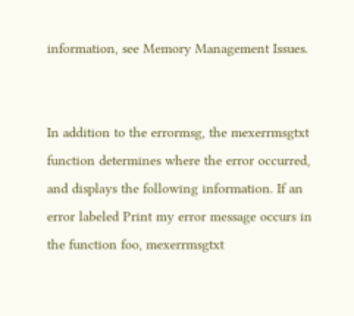information, see Memory Management Issues.


In addition to the errormsg, the mexerrmsgtxt function determines where the error occurred, and displays the following information. If an error labeled Print my error message occurs in the function foo, mexerrmsgtxt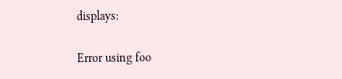displays:

Error using foo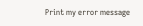Print my error message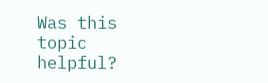Was this topic helpful?